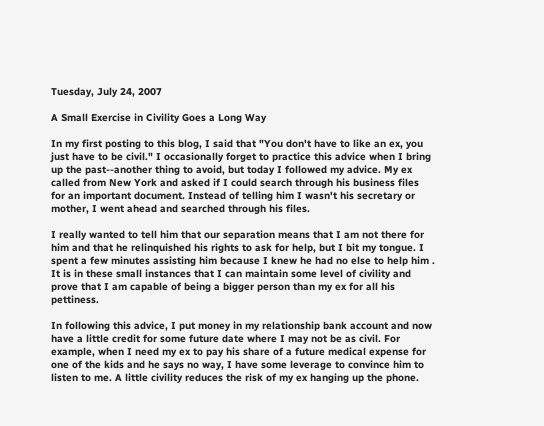Tuesday, July 24, 2007

A Small Exercise in Civility Goes a Long Way

In my first posting to this blog, I said that "You don't have to like an ex, you just have to be civil." I occasionally forget to practice this advice when I bring up the past--another thing to avoid, but today I followed my advice. My ex called from New York and asked if I could search through his business files for an important document. Instead of telling him I wasn't his secretary or mother, I went ahead and searched through his files.

I really wanted to tell him that our separation means that I am not there for him and that he relinquished his rights to ask for help, but I bit my tongue. I spent a few minutes assisting him because I knew he had no else to help him . It is in these small instances that I can maintain some level of civility and prove that I am capable of being a bigger person than my ex for all his pettiness.

In following this advice, I put money in my relationship bank account and now have a little credit for some future date where I may not be as civil. For example, when I need my ex to pay his share of a future medical expense for one of the kids and he says no way, I have some leverage to convince him to listen to me. A little civility reduces the risk of my ex hanging up the phone.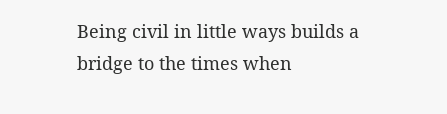Being civil in little ways builds a bridge to the times when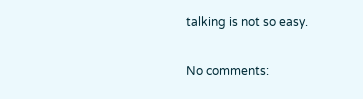talking is not so easy.

No comments: